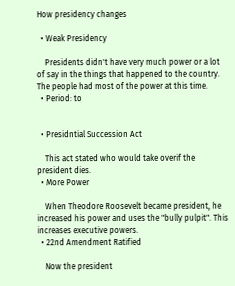How presidency changes

  • Weak Presidency

    Presidents didn't have very much power or a lot of say in the things that happened to the country. The people had most of the power at this time.
  • Period: to


  • Presidntial Succession Act

    This act stated who would take overif the president dies.
  • More Power

    When Theodore Roosevelt became president, he increased his power and uses the "bully pulpit". This increases executive powers.
  • 22nd Amendment Ratified

    Now the president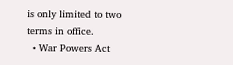is only limited to two terms in office.
  • War Powers Act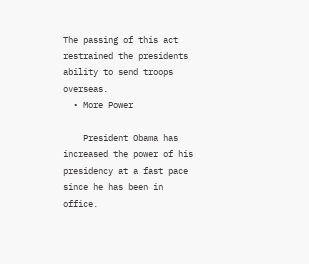The passing of this act restrained the presidents ability to send troops overseas.
  • More Power

    President Obama has increased the power of his presidency at a fast pace since he has been in office.